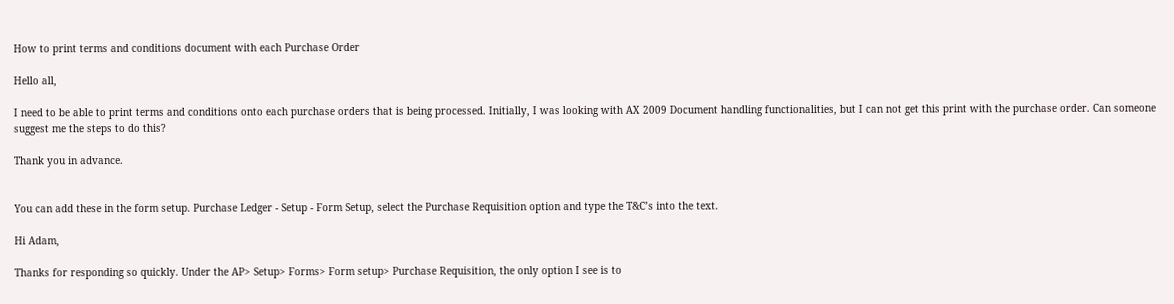How to print terms and conditions document with each Purchase Order

Hello all,

I need to be able to print terms and conditions onto each purchase orders that is being processed. Initially, I was looking with AX 2009 Document handling functionalities, but I can not get this print with the purchase order. Can someone suggest me the steps to do this?

Thank you in advance.


You can add these in the form setup. Purchase Ledger - Setup - Form Setup, select the Purchase Requisition option and type the T&C’s into the text.

Hi Adam,

Thanks for responding so quickly. Under the AP> Setup> Forms> Form setup> Purchase Requisition, the only option I see is to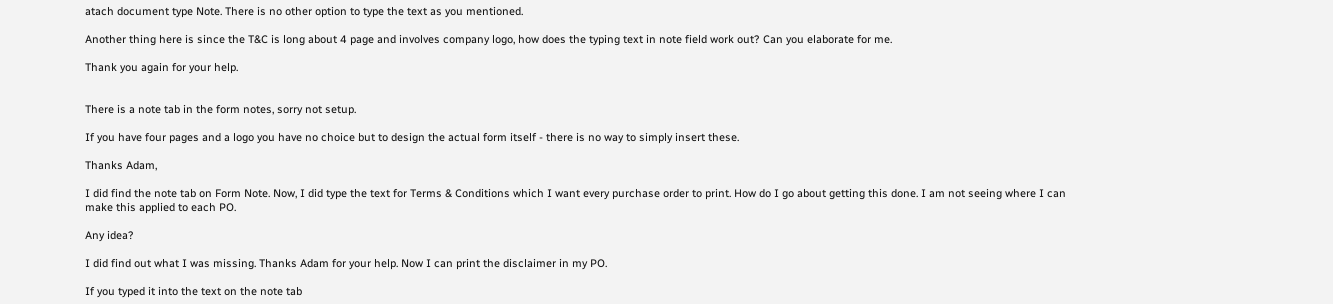atach document type Note. There is no other option to type the text as you mentioned.

Another thing here is since the T&C is long about 4 page and involves company logo, how does the typing text in note field work out? Can you elaborate for me.

Thank you again for your help.


There is a note tab in the form notes, sorry not setup.

If you have four pages and a logo you have no choice but to design the actual form itself - there is no way to simply insert these.

Thanks Adam,

I did find the note tab on Form Note. Now, I did type the text for Terms & Conditions which I want every purchase order to print. How do I go about getting this done. I am not seeing where I can make this applied to each PO.

Any idea?

I did find out what I was missing. Thanks Adam for your help. Now I can print the disclaimer in my PO.

If you typed it into the text on the note tab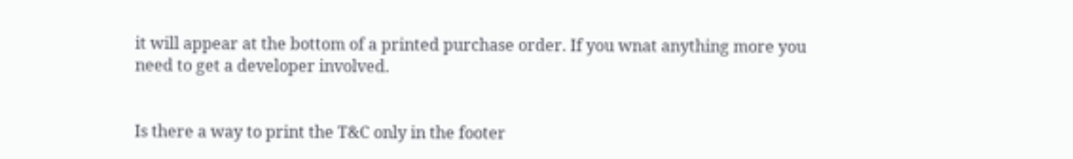it will appear at the bottom of a printed purchase order. If you wnat anything more you need to get a developer involved.


Is there a way to print the T&C only in the footer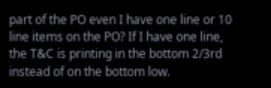part of the PO even I have one line or 10 line items on the PO? If I have one line, the T&C is printing in the bottom 2/3rd instead of on the bottom low.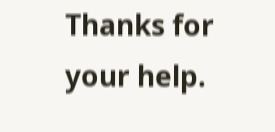Thanks for your help.